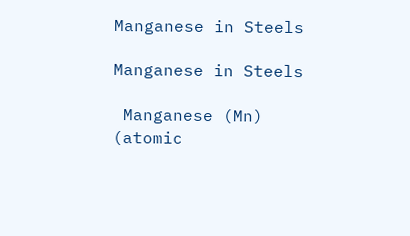Manganese in Steels

Manganese in Steels

 Manganese (Mn) (atomic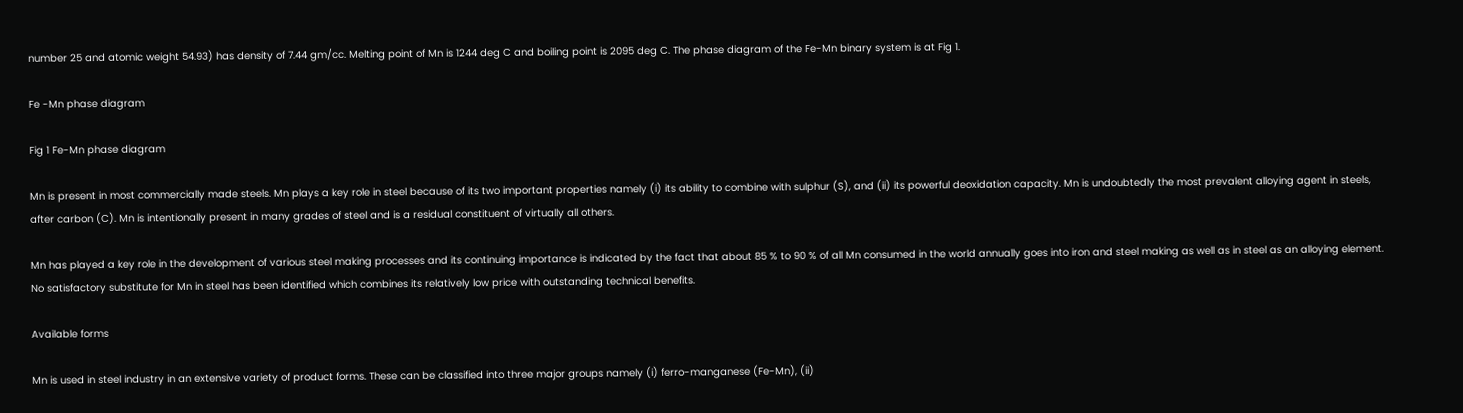number 25 and atomic weight 54.93) has density of 7.44 gm/cc. Melting point of Mn is 1244 deg C and boiling point is 2095 deg C. The phase diagram of the Fe-Mn binary system is at Fig 1.

Fe -Mn phase diagram

Fig 1 Fe-Mn phase diagram

Mn is present in most commercially made steels. Mn plays a key role in steel because of its two important properties namely (i) its ability to combine with sulphur (S), and (ii) its powerful deoxidation capacity. Mn is undoubtedly the most prevalent alloying agent in steels, after carbon (C). Mn is intentionally present in many grades of steel and is a residual constituent of virtually all others.

Mn has played a key role in the development of various steel making processes and its continuing importance is indicated by the fact that about 85 % to 90 % of all Mn consumed in the world annually goes into iron and steel making as well as in steel as an alloying element. No satisfactory substitute for Mn in steel has been identified which combines its relatively low price with outstanding technical benefits.

Available forms

Mn is used in steel industry in an extensive variety of product forms. These can be classified into three major groups namely (i) ferro-manganese (Fe-Mn), (ii)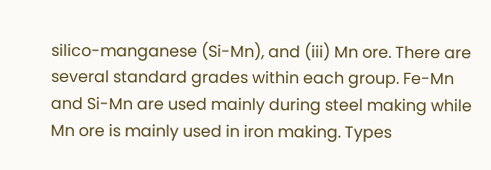silico-manganese (Si-Mn), and (iii) Mn ore. There are several standard grades within each group. Fe-Mn and Si-Mn are used mainly during steel making while Mn ore is mainly used in iron making. Types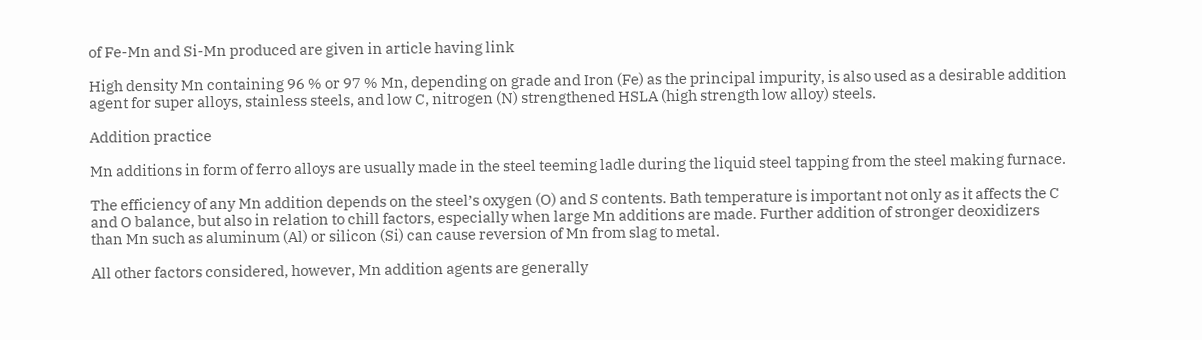of Fe-Mn and Si-Mn produced are given in article having link

High density Mn containing 96 % or 97 % Mn, depending on grade and Iron (Fe) as the principal impurity, is also used as a desirable addition agent for super alloys, stainless steels, and low C, nitrogen (N) strengthened HSLA (high strength low alloy) steels.

Addition practice

Mn additions in form of ferro alloys are usually made in the steel teeming ladle during the liquid steel tapping from the steel making furnace.

The efficiency of any Mn addition depends on the steel’s oxygen (O) and S contents. Bath temperature is important not only as it affects the C and O balance, but also in relation to chill factors, especially when large Mn additions are made. Further addition of stronger deoxidizers than Mn such as aluminum (Al) or silicon (Si) can cause reversion of Mn from slag to metal.

All other factors considered, however, Mn addition agents are generally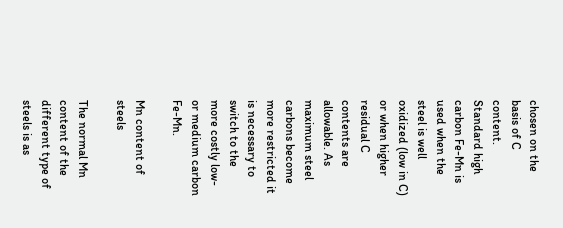chosen on the basis of C content. Standard high carbon Fe-Mn is used when the steel is well oxidized (low in C) or when higher residual C contents are allowable. As maximum steel carbons become more restricted it is necessary to switch to the more costly low-or medium carbon Fe-Mn.

Mn content of steels

The normal Mn content of the different type of steels is as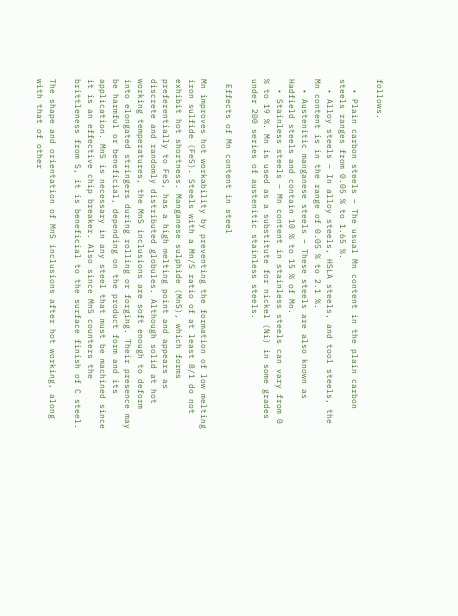follows.

  • Plain carbon steels – The usual Mn content in the plain carbon steels ranges from 0.05 % to 1.65 %.
  • Alloy steels – In alloy steels, HSLA steels, and tool steels, the Mn content is in the range of 0.05 % to 2.1 %.
  • Austenitic manganese steels – These steels are also known as Hadfield steels and contain 10 % to 15 % of Mn.
  • Stainless steels – Mn content in stainless steels can vary from 0 % to 19 %. Mn is used as a substitute for nickel (Ni) in some grades under 200 series of austenitic stainless steels.

 Effects of Mn content in steel

Mn improves hot workability by preventing the formation of low melting iron sulfide (FeS). Steels with a Mn/S ratio of at least 8/1 do not exhibit hot shortness. Manganese sulphide (MnS), which forms preferentially to FeS, has a high melting point and appears as discrete and randomly distributed globules. Although solid at hot working temperatures, the MnS inclusions are soft enough to deform into elongated stringers during rolling or forging. Their presence may be harmful or beneficial, depending on the product form and its application. MnS is necessary in any steel that must be machined since it is an effective chip breaker. Also since MnS counters the brittleness from S, it is beneficial to the surface finish of C steel.

The shape and orientation of MnS inclusions after hot working, along with that of other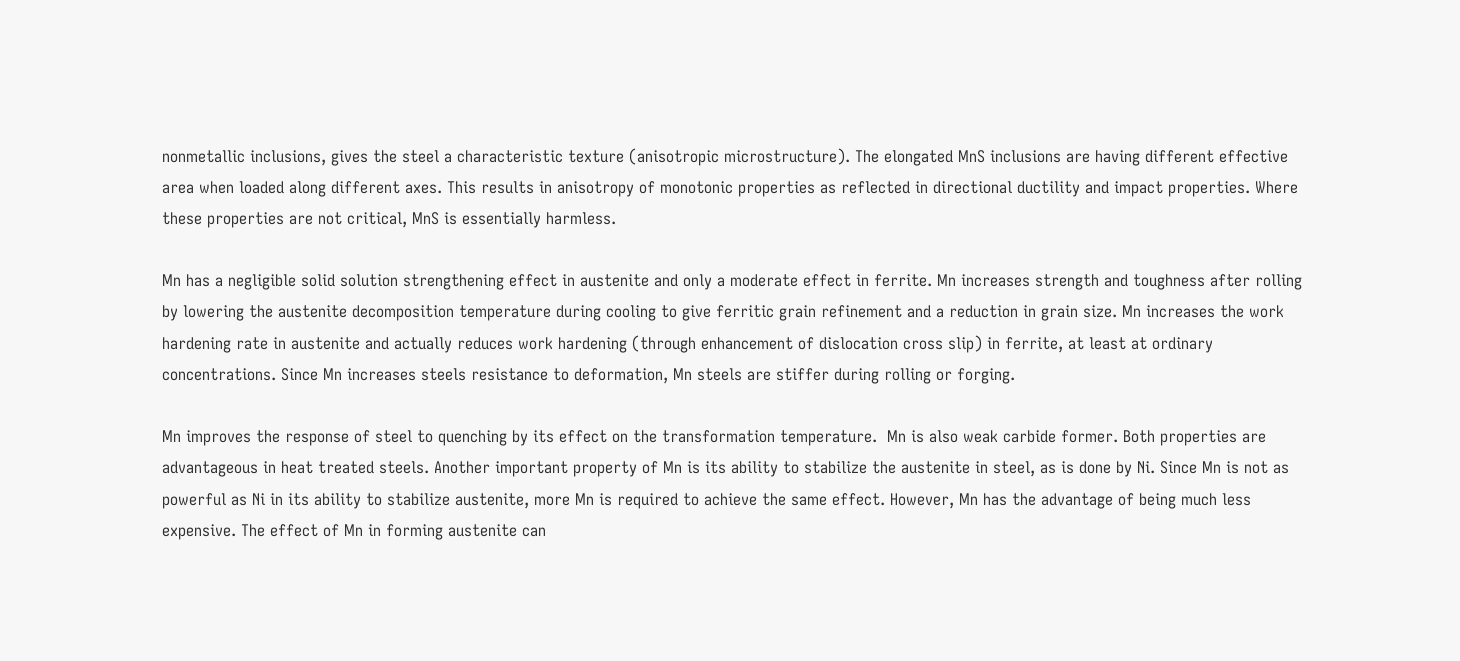nonmetallic inclusions, gives the steel a characteristic texture (anisotropic microstructure). The elongated MnS inclusions are having different effective area when loaded along different axes. This results in anisotropy of monotonic properties as reflected in directional ductility and impact properties. Where these properties are not critical, MnS is essentially harmless.

Mn has a negligible solid solution strengthening effect in austenite and only a moderate effect in ferrite. Mn increases strength and toughness after rolling by lowering the austenite decomposition temperature during cooling to give ferritic grain refinement and a reduction in grain size. Mn increases the work hardening rate in austenite and actually reduces work hardening (through enhancement of dislocation cross slip) in ferrite, at least at ordinary concentrations. Since Mn increases steels resistance to deformation, Mn steels are stiffer during rolling or forging.

Mn improves the response of steel to quenching by its effect on the transformation temperature.  Mn is also weak carbide former. Both properties are advantageous in heat treated steels. Another important property of Mn is its ability to stabilize the austenite in steel, as is done by Ni. Since Mn is not as powerful as Ni in its ability to stabilize austenite, more Mn is required to achieve the same effect. However, Mn has the advantage of being much less expensive. The effect of Mn in forming austenite can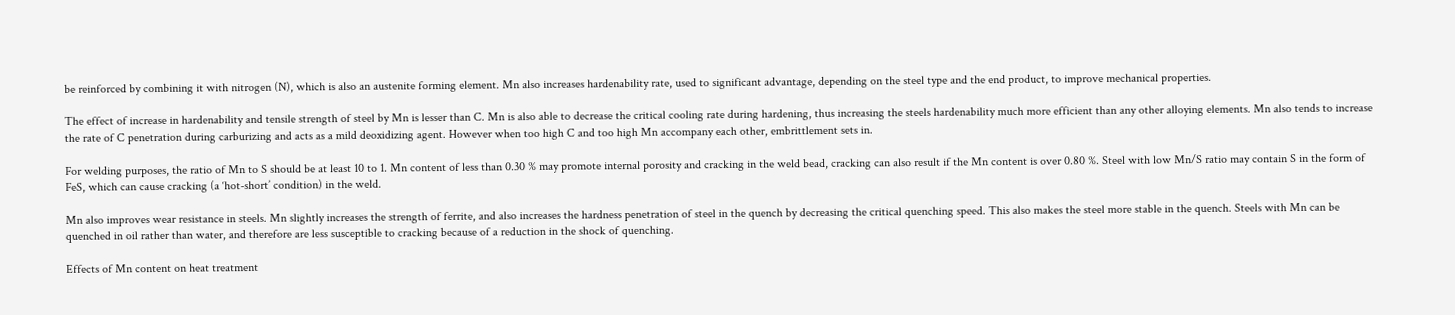be reinforced by combining it with nitrogen (N), which is also an austenite forming element. Mn also increases hardenability rate, used to significant advantage, depending on the steel type and the end product, to improve mechanical properties.

The effect of increase in hardenability and tensile strength of steel by Mn is lesser than C. Mn is also able to decrease the critical cooling rate during hardening, thus increasing the steels hardenability much more efficient than any other alloying elements. Mn also tends to increase the rate of C penetration during carburizing and acts as a mild deoxidizing agent. However when too high C and too high Mn accompany each other, embrittlement sets in.

For welding purposes, the ratio of Mn to S should be at least 10 to 1. Mn content of less than 0.30 % may promote internal porosity and cracking in the weld bead, cracking can also result if the Mn content is over 0.80 %. Steel with low Mn/S ratio may contain S in the form of FeS, which can cause cracking (a ‘hot-short’ condition) in the weld.

Mn also improves wear resistance in steels. Mn slightly increases the strength of ferrite, and also increases the hardness penetration of steel in the quench by decreasing the critical quenching speed. This also makes the steel more stable in the quench. Steels with Mn can be quenched in oil rather than water, and therefore are less susceptible to cracking because of a reduction in the shock of quenching.

Effects of Mn content on heat treatment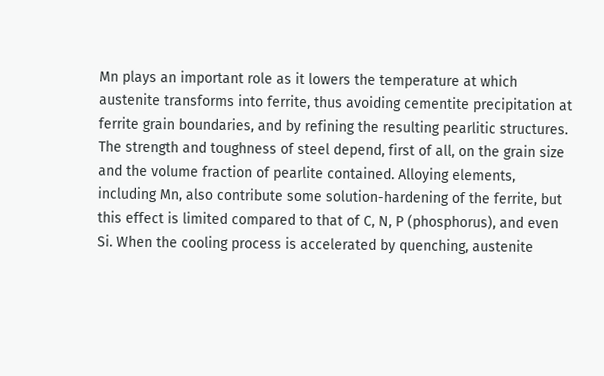Mn plays an important role as it lowers the temperature at which austenite transforms into ferrite, thus avoiding cementite precipitation at ferrite grain boundaries, and by refining the resulting pearlitic structures. The strength and toughness of steel depend, first of all, on the grain size and the volume fraction of pearlite contained. Alloying elements, including Mn, also contribute some solution-hardening of the ferrite, but this effect is limited compared to that of C, N, P (phosphorus), and even Si. When the cooling process is accelerated by quenching, austenite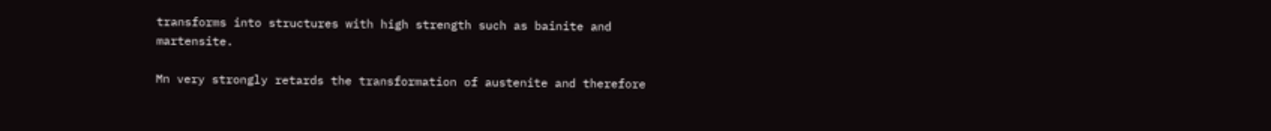transforms into structures with high strength such as bainite and martensite.

Mn very strongly retards the transformation of austenite and therefore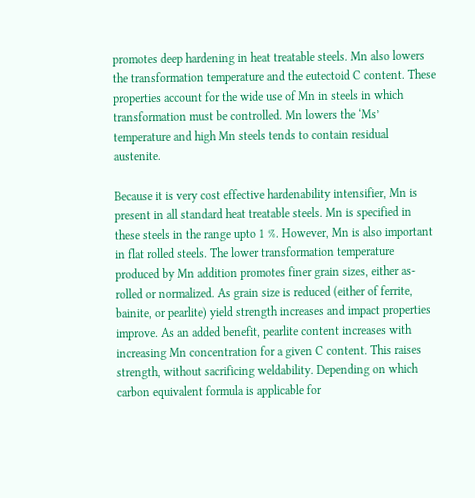promotes deep hardening in heat treatable steels. Mn also lowers the transformation temperature and the eutectoid C content. These properties account for the wide use of Mn in steels in which transformation must be controlled. Mn lowers the ‘Ms’ temperature and high Mn steels tends to contain residual austenite.

Because it is very cost effective hardenability intensifier, Mn is present in all standard heat treatable steels. Mn is specified in these steels in the range upto 1 %. However, Mn is also important in flat rolled steels. The lower transformation temperature produced by Mn addition promotes finer grain sizes, either as-rolled or normalized. As grain size is reduced (either of ferrite, bainite, or pearlite) yield strength increases and impact properties improve. As an added benefit, pearlite content increases with increasing Mn concentration for a given C content. This raises strength, without sacrificing weldability. Depending on which carbon equivalent formula is applicable for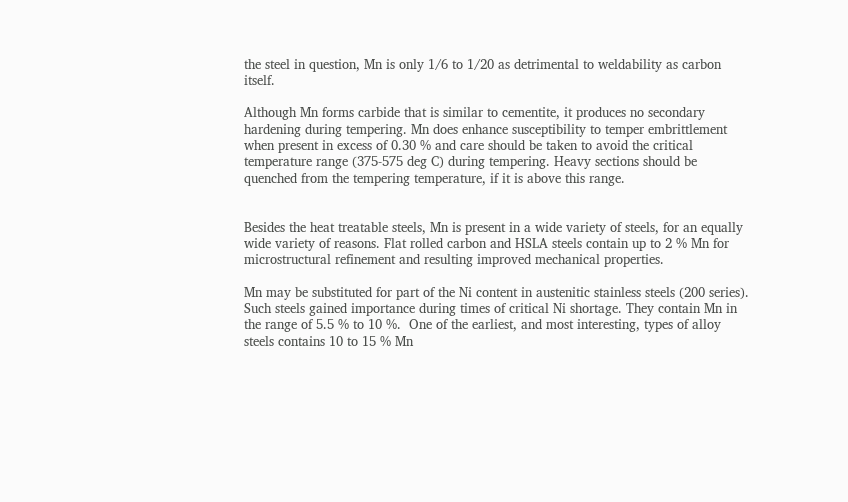the steel in question, Mn is only 1/6 to 1/20 as detrimental to weldability as carbon itself.

Although Mn forms carbide that is similar to cementite, it produces no secondary hardening during tempering. Mn does enhance susceptibility to temper embrittlement when present in excess of 0.30 % and care should be taken to avoid the critical temperature range (375-575 deg C) during tempering. Heavy sections should be quenched from the tempering temperature, if it is above this range.


Besides the heat treatable steels, Mn is present in a wide variety of steels, for an equally wide variety of reasons. Flat rolled carbon and HSLA steels contain up to 2 % Mn for microstructural refinement and resulting improved mechanical properties.

Mn may be substituted for part of the Ni content in austenitic stainless steels (200 series). Such steels gained importance during times of critical Ni shortage. They contain Mn in the range of 5.5 % to 10 %.  One of the earliest, and most interesting, types of alloy steels contains 10 to 15 % Mn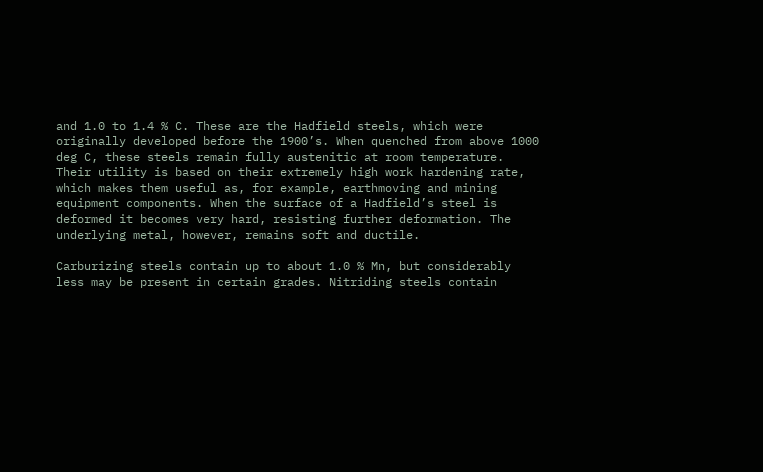and 1.0 to 1.4 % C. These are the Hadfield steels, which were originally developed before the 1900’s. When quenched from above 1000 deg C, these steels remain fully austenitic at room temperature. Their utility is based on their extremely high work hardening rate, which makes them useful as, for example, earthmoving and mining equipment components. When the surface of a Hadfield’s steel is deformed it becomes very hard, resisting further deformation. The underlying metal, however, remains soft and ductile.

Carburizing steels contain up to about 1.0 % Mn, but considerably less may be present in certain grades. Nitriding steels contain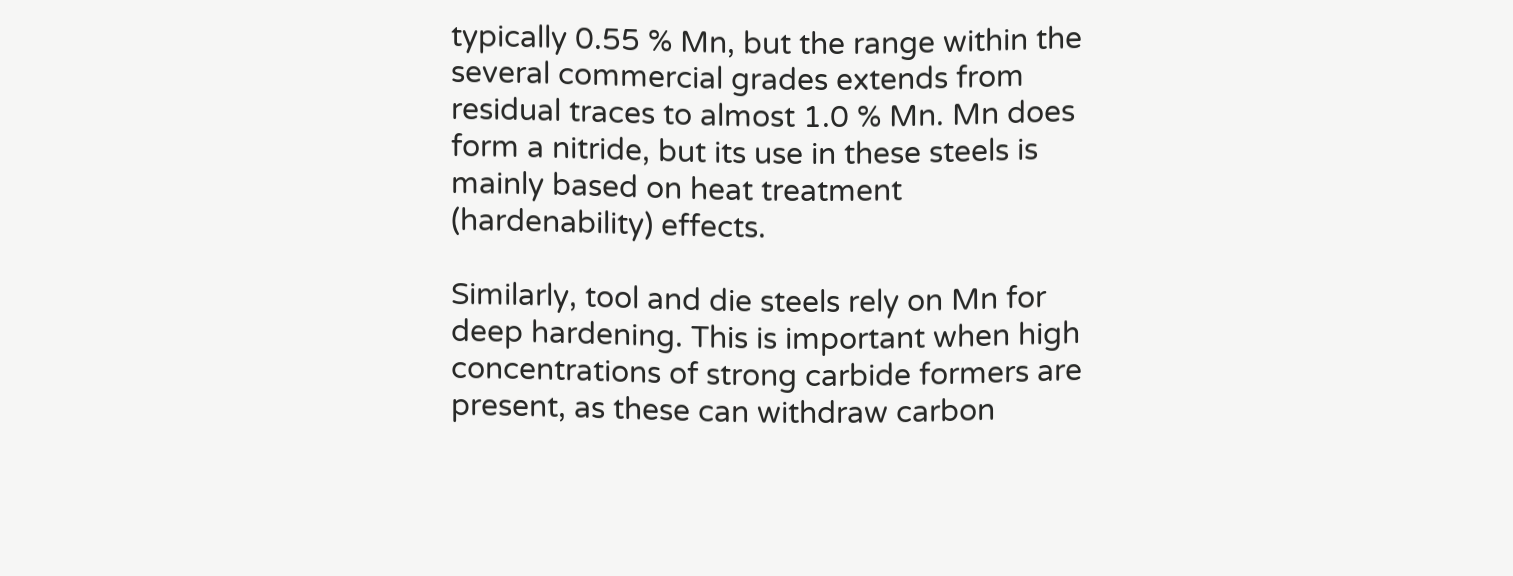typically 0.55 % Mn, but the range within the several commercial grades extends from residual traces to almost 1.0 % Mn. Mn does form a nitride, but its use in these steels is mainly based on heat treatment (hardenability) effects.

Similarly, tool and die steels rely on Mn for deep hardening. This is important when high concentrations of strong carbide formers are present, as these can withdraw carbon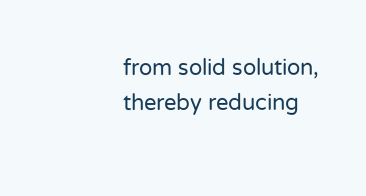from solid solution, thereby reducing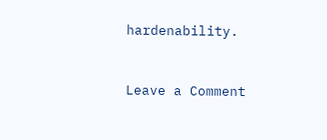hardenability.


Leave a Comment